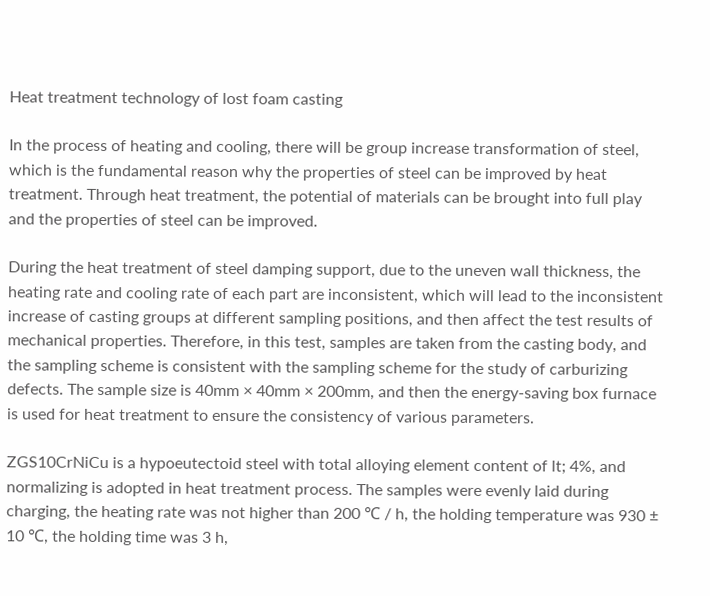Heat treatment technology of lost foam casting

In the process of heating and cooling, there will be group increase transformation of steel, which is the fundamental reason why the properties of steel can be improved by heat treatment. Through heat treatment, the potential of materials can be brought into full play and the properties of steel can be improved.

During the heat treatment of steel damping support, due to the uneven wall thickness, the heating rate and cooling rate of each part are inconsistent, which will lead to the inconsistent increase of casting groups at different sampling positions, and then affect the test results of mechanical properties. Therefore, in this test, samples are taken from the casting body, and the sampling scheme is consistent with the sampling scheme for the study of carburizing defects. The sample size is 40mm × 40mm × 200mm, and then the energy-saving box furnace is used for heat treatment to ensure the consistency of various parameters.

ZGS10CrNiCu is a hypoeutectoid steel with total alloying element content of lt; 4%, and normalizing is adopted in heat treatment process. The samples were evenly laid during charging, the heating rate was not higher than 200 ℃ / h, the holding temperature was 930 ± 10 ℃, the holding time was 3 h,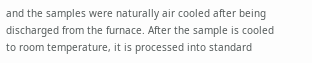and the samples were naturally air cooled after being discharged from the furnace. After the sample is cooled to room temperature, it is processed into standard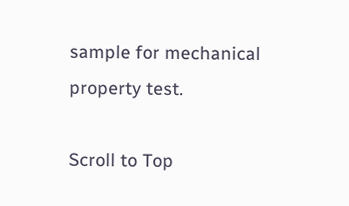sample for mechanical property test.

Scroll to Top